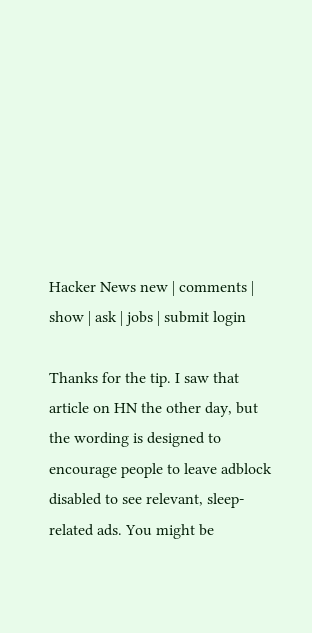Hacker News new | comments | show | ask | jobs | submit login

Thanks for the tip. I saw that article on HN the other day, but the wording is designed to encourage people to leave adblock disabled to see relevant, sleep-related ads. You might be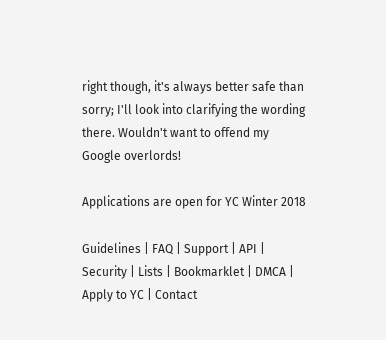right though, it's always better safe than sorry; I'll look into clarifying the wording there. Wouldn't want to offend my Google overlords!

Applications are open for YC Winter 2018

Guidelines | FAQ | Support | API | Security | Lists | Bookmarklet | DMCA | Apply to YC | Contact